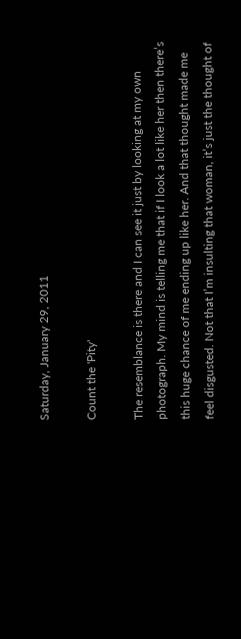Saturday, January 29, 2011

Count the 'Pity'

The resemblance is there and I can see it just by looking at my own photograph. My mind is telling me that if I look a lot like her then there’s this huge chance of me ending up like her. And that thought made me feel disgusted. Not that I’m insulting that woman, it’s just the thought of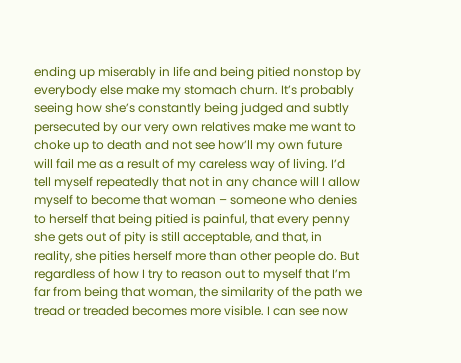ending up miserably in life and being pitied nonstop by everybody else make my stomach churn. It’s probably seeing how she’s constantly being judged and subtly persecuted by our very own relatives make me want to choke up to death and not see how’ll my own future will fail me as a result of my careless way of living. I’d tell myself repeatedly that not in any chance will I allow myself to become that woman – someone who denies to herself that being pitied is painful, that every penny she gets out of pity is still acceptable, and that, in reality, she pities herself more than other people do. But regardless of how I try to reason out to myself that I’m far from being that woman, the similarity of the path we tread or treaded becomes more visible. I can see now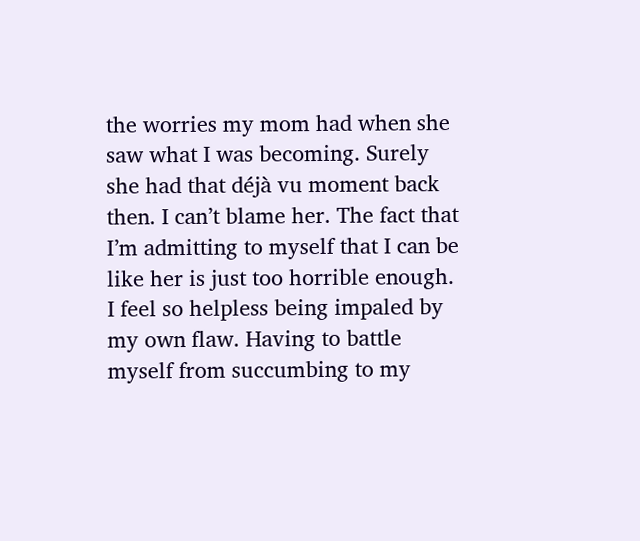the worries my mom had when she saw what I was becoming. Surely she had that déjà vu moment back then. I can’t blame her. The fact that I’m admitting to myself that I can be like her is just too horrible enough. I feel so helpless being impaled by my own flaw. Having to battle myself from succumbing to my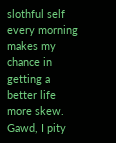slothful self every morning makes my chance in getting a better life more skew. Gawd, I pity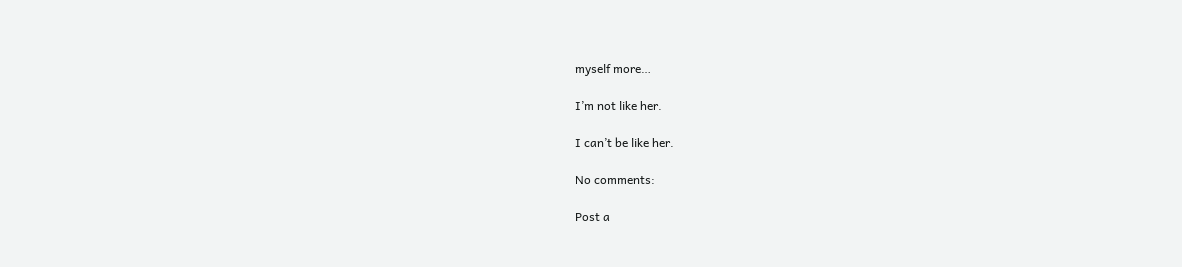myself more…

I’m not like her.

I can’t be like her.

No comments:

Post a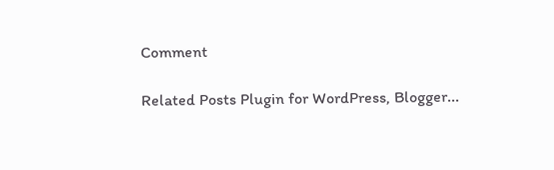Comment

Related Posts Plugin for WordPress, Blogger...